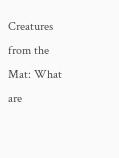Creatures from the Mat: What are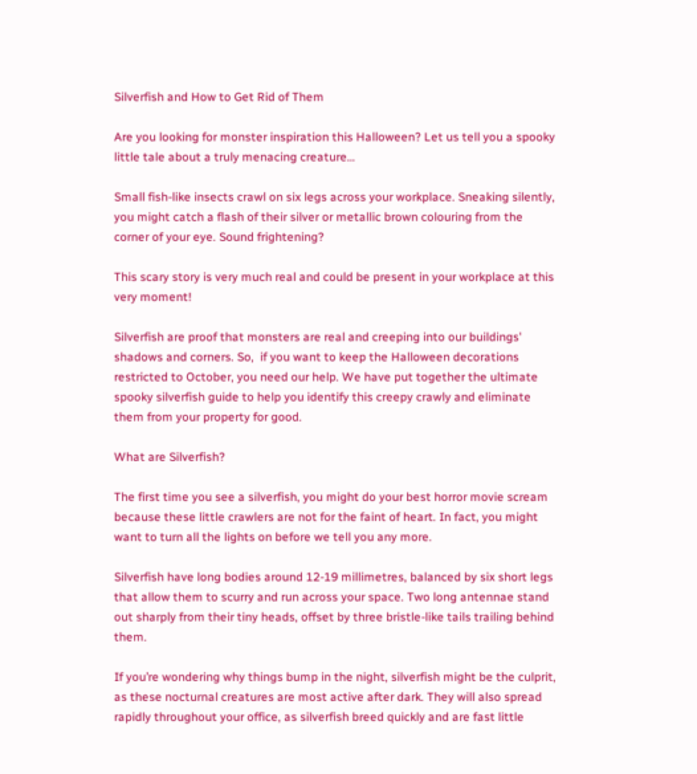Silverfish and How to Get Rid of Them

Are you looking for monster inspiration this Halloween? Let us tell you a spooky little tale about a truly menacing creature…

Small fish-like insects crawl on six legs across your workplace. Sneaking silently, you might catch a flash of their silver or metallic brown colouring from the corner of your eye. Sound frightening?

This scary story is very much real and could be present in your workplace at this very moment!

Silverfish are proof that monsters are real and creeping into our buildings' shadows and corners. So,  if you want to keep the Halloween decorations restricted to October, you need our help. We have put together the ultimate spooky silverfish guide to help you identify this creepy crawly and eliminate them from your property for good.

What are Silverfish?

The first time you see a silverfish, you might do your best horror movie scream because these little crawlers are not for the faint of heart. In fact, you might want to turn all the lights on before we tell you any more.

Silverfish have long bodies around 12-19 millimetres, balanced by six short legs that allow them to scurry and run across your space. Two long antennae stand out sharply from their tiny heads, offset by three bristle-like tails trailing behind them.

If you’re wondering why things bump in the night, silverfish might be the culprit, as these nocturnal creatures are most active after dark. They will also spread rapidly throughout your office, as silverfish breed quickly and are fast little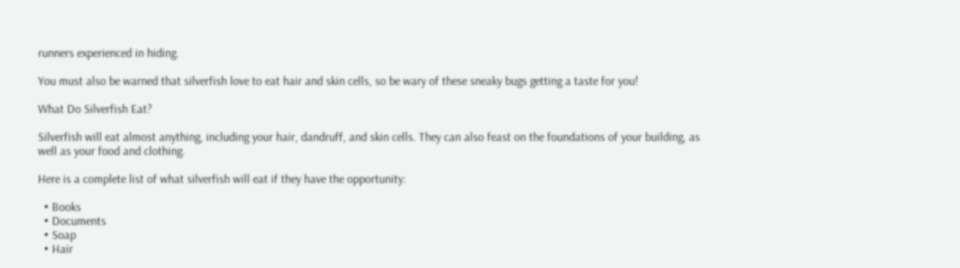runners experienced in hiding.

You must also be warned that silverfish love to eat hair and skin cells, so be wary of these sneaky bugs getting a taste for you!

What Do Silverfish Eat?

Silverfish will eat almost anything, including your hair, dandruff, and skin cells. They can also feast on the foundations of your building, as well as your food and clothing.

Here is a complete list of what silverfish will eat if they have the opportunity:

  • Books
  • Documents
  • Soap
  • Hair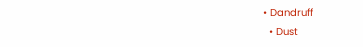• Dandruff
  • Dust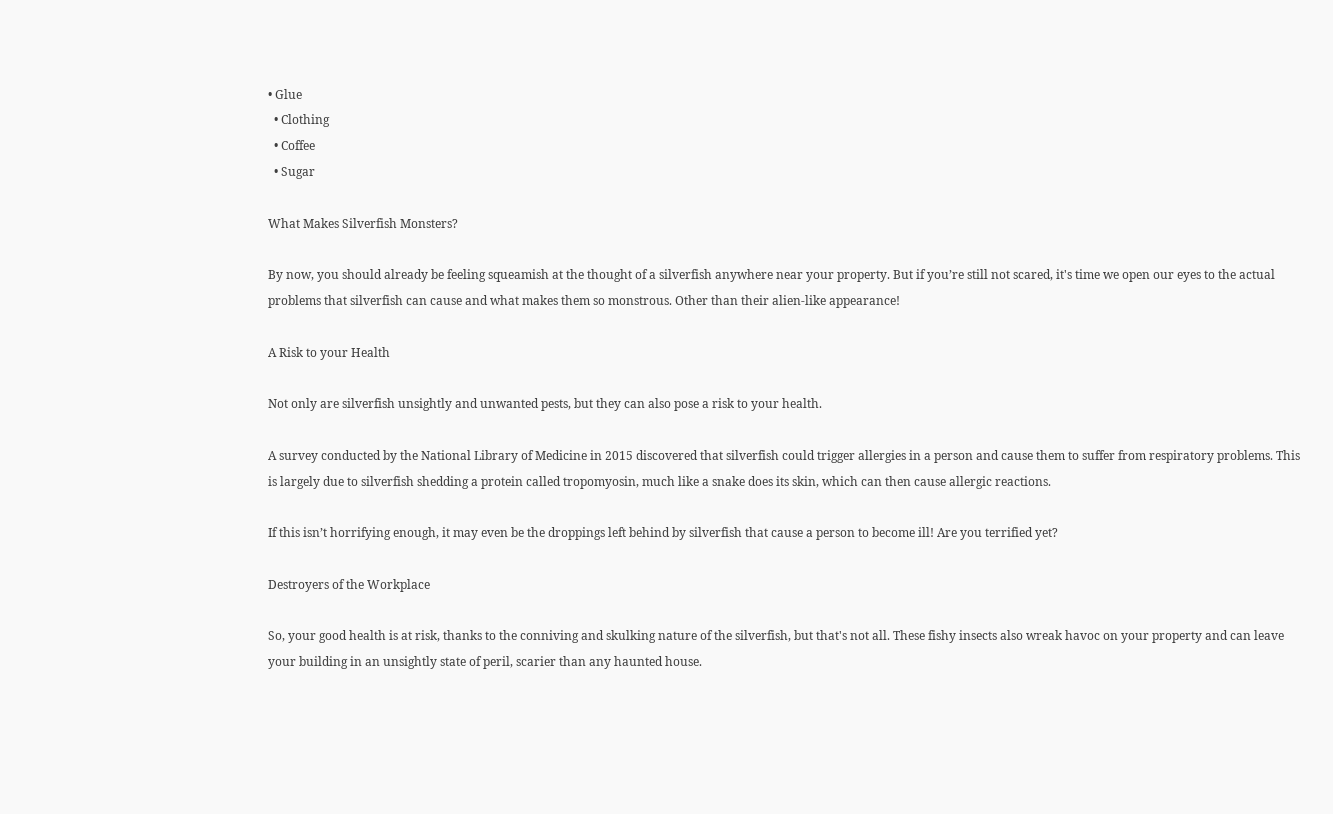• Glue
  • Clothing
  • Coffee
  • Sugar

What Makes Silverfish Monsters?

By now, you should already be feeling squeamish at the thought of a silverfish anywhere near your property. But if you’re still not scared, it's time we open our eyes to the actual problems that silverfish can cause and what makes them so monstrous. Other than their alien-like appearance!

A Risk to your Health

Not only are silverfish unsightly and unwanted pests, but they can also pose a risk to your health.

A survey conducted by the National Library of Medicine in 2015 discovered that silverfish could trigger allergies in a person and cause them to suffer from respiratory problems. This is largely due to silverfish shedding a protein called tropomyosin, much like a snake does its skin, which can then cause allergic reactions.

If this isn’t horrifying enough, it may even be the droppings left behind by silverfish that cause a person to become ill! Are you terrified yet?

Destroyers of the Workplace

So, your good health is at risk, thanks to the conniving and skulking nature of the silverfish, but that's not all. These fishy insects also wreak havoc on your property and can leave your building in an unsightly state of peril, scarier than any haunted house.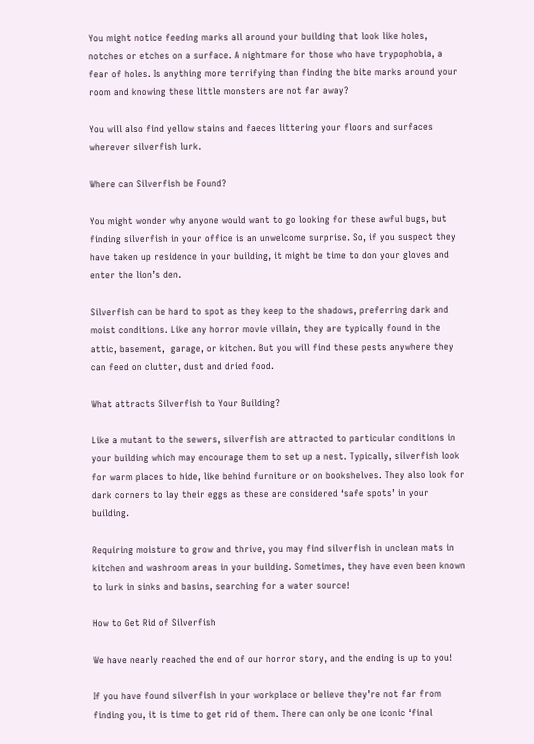You might notice feeding marks all around your building that look like holes, notches or etches on a surface. A nightmare for those who have trypophobia, a fear of holes. Is anything more terrifying than finding the bite marks around your room and knowing these little monsters are not far away?

You will also find yellow stains and faeces littering your floors and surfaces wherever silverfish lurk.

Where can Silverfish be Found?

You might wonder why anyone would want to go looking for these awful bugs, but finding silverfish in your office is an unwelcome surprise. So, if you suspect they have taken up residence in your building, it might be time to don your gloves and enter the lion’s den.

Silverfish can be hard to spot as they keep to the shadows, preferring dark and moist conditions. Like any horror movie villain, they are typically found in the attic, basement,  garage, or kitchen. But you will find these pests anywhere they can feed on clutter, dust and dried food.

What attracts Silverfish to Your Building?

Like a mutant to the sewers, silverfish are attracted to particular conditions in your building which may encourage them to set up a nest. Typically, silverfish look for warm places to hide, like behind furniture or on bookshelves. They also look for dark corners to lay their eggs as these are considered ‘safe spots’ in your building.

Requiring moisture to grow and thrive, you may find silverfish in unclean mats in kitchen and washroom areas in your building. Sometimes, they have even been known to lurk in sinks and basins, searching for a water source!

How to Get Rid of Silverfish

We have nearly reached the end of our horror story, and the ending is up to you!

If you have found silverfish in your workplace or believe they’re not far from finding you, it is time to get rid of them. There can only be one iconic ‘final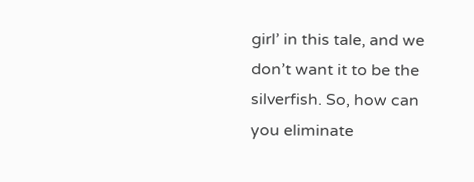girl’ in this tale, and we don’t want it to be the silverfish. So, how can you eliminate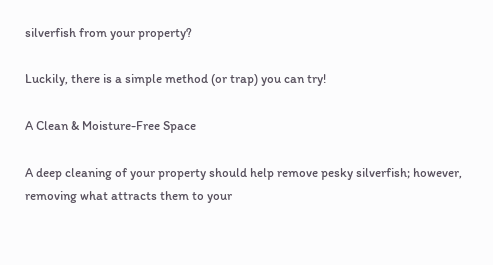silverfish from your property?

Luckily, there is a simple method (or trap) you can try!

A Clean & Moisture-Free Space

A deep cleaning of your property should help remove pesky silverfish; however, removing what attracts them to your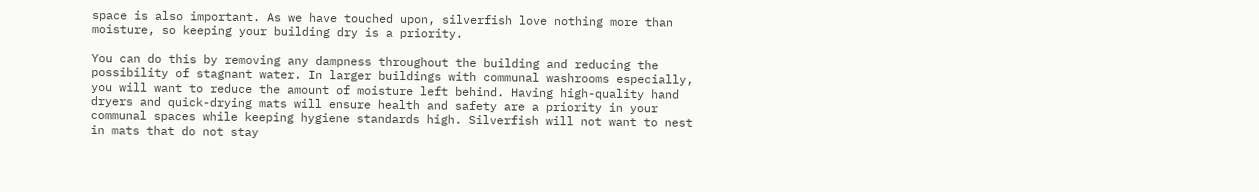space is also important. As we have touched upon, silverfish love nothing more than moisture, so keeping your building dry is a priority.

You can do this by removing any dampness throughout the building and reducing the possibility of stagnant water. In larger buildings with communal washrooms especially, you will want to reduce the amount of moisture left behind. Having high-quality hand dryers and quick-drying mats will ensure health and safety are a priority in your communal spaces while keeping hygiene standards high. Silverfish will not want to nest in mats that do not stay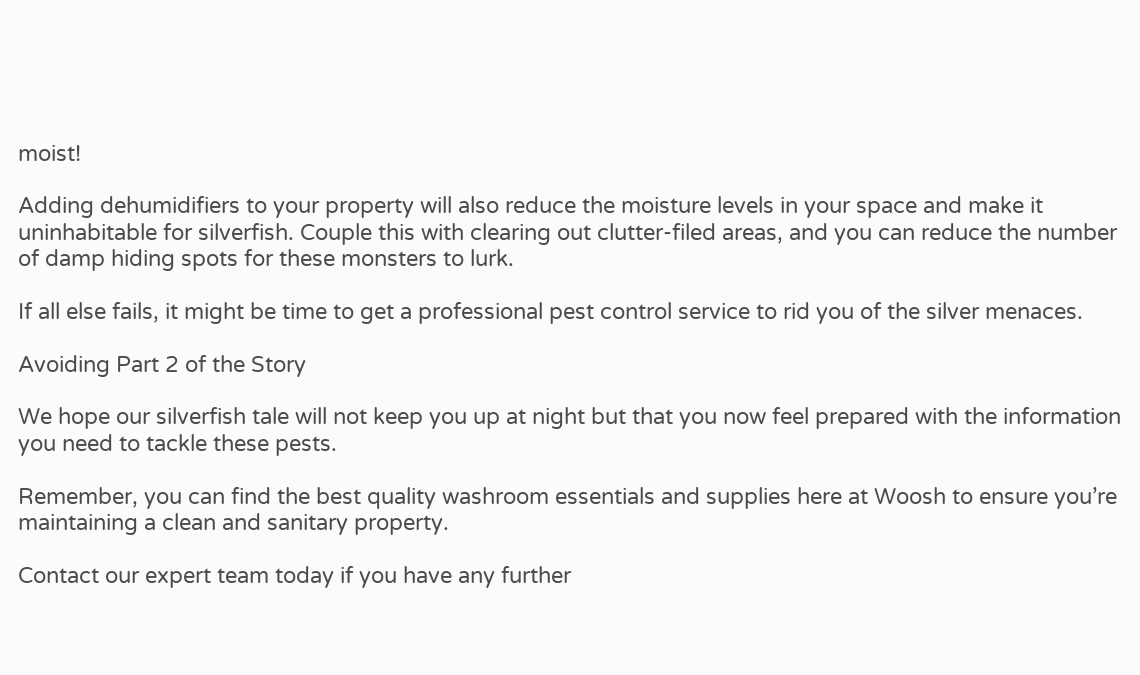moist!

Adding dehumidifiers to your property will also reduce the moisture levels in your space and make it uninhabitable for silverfish. Couple this with clearing out clutter-filed areas, and you can reduce the number of damp hiding spots for these monsters to lurk.

If all else fails, it might be time to get a professional pest control service to rid you of the silver menaces.

Avoiding Part 2 of the Story

We hope our silverfish tale will not keep you up at night but that you now feel prepared with the information you need to tackle these pests.

Remember, you can find the best quality washroom essentials and supplies here at Woosh to ensure you’re maintaining a clean and sanitary property.

Contact our expert team today if you have any further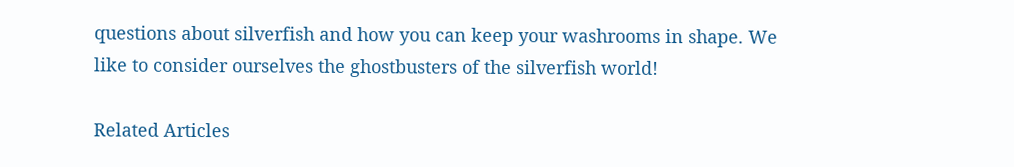questions about silverfish and how you can keep your washrooms in shape. We like to consider ourselves the ghostbusters of the silverfish world!

Related Articles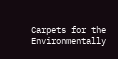Carpets for the Environmentally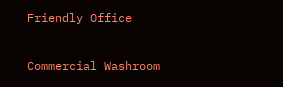Friendly Office

Commercial Washroom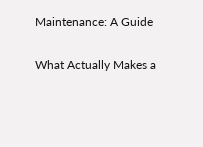Maintenance: A Guide

What Actually Makes a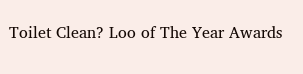Toilet Clean? Loo of The Year Awards